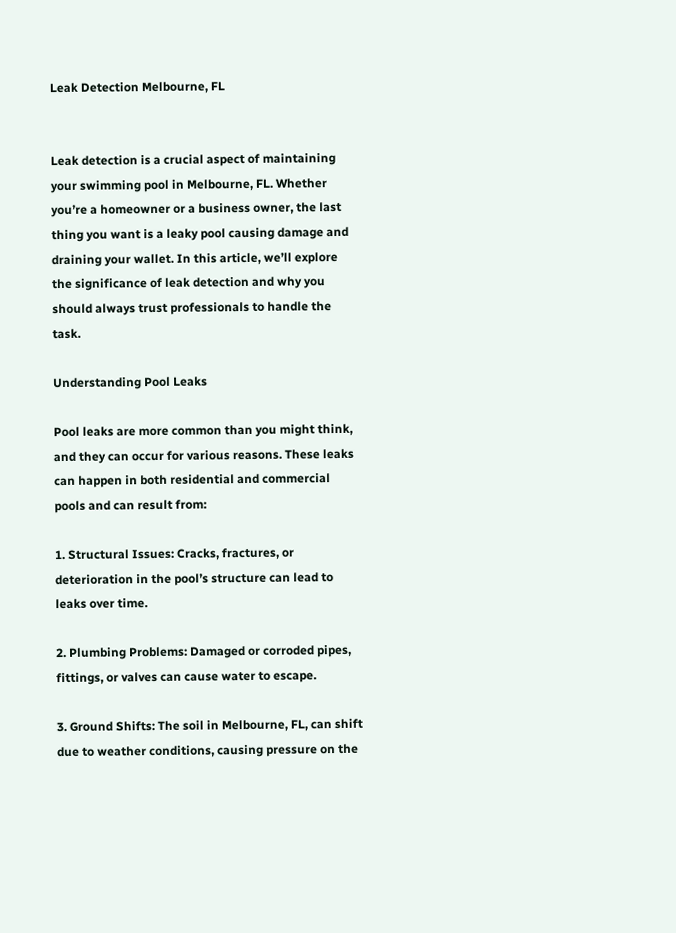Leak Detection Melbourne, FL


Leak detection is a crucial aspect of maintaining your swimming pool in Melbourne, FL. Whether you’re a homeowner or a business owner, the last thing you want is a leaky pool causing damage and draining your wallet. In this article, we’ll explore the significance of leak detection and why you should always trust professionals to handle the task.

Understanding Pool Leaks

Pool leaks are more common than you might think, and they can occur for various reasons. These leaks can happen in both residential and commercial pools and can result from:

1. Structural Issues: Cracks, fractures, or deterioration in the pool’s structure can lead to leaks over time.

2. Plumbing Problems: Damaged or corroded pipes, fittings, or valves can cause water to escape.

3. Ground Shifts: The soil in Melbourne, FL, can shift due to weather conditions, causing pressure on the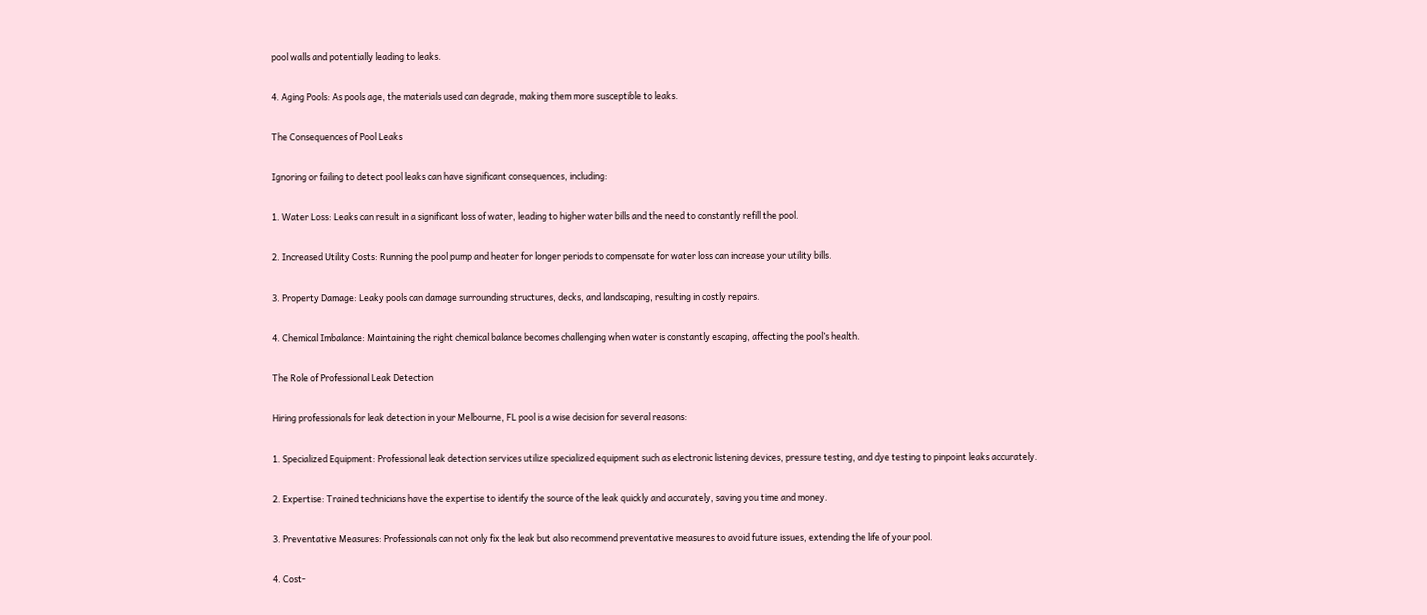pool walls and potentially leading to leaks.

4. Aging Pools: As pools age, the materials used can degrade, making them more susceptible to leaks.

The Consequences of Pool Leaks

Ignoring or failing to detect pool leaks can have significant consequences, including:

1. Water Loss: Leaks can result in a significant loss of water, leading to higher water bills and the need to constantly refill the pool.

2. Increased Utility Costs: Running the pool pump and heater for longer periods to compensate for water loss can increase your utility bills.

3. Property Damage: Leaky pools can damage surrounding structures, decks, and landscaping, resulting in costly repairs.

4. Chemical Imbalance: Maintaining the right chemical balance becomes challenging when water is constantly escaping, affecting the pool’s health.

The Role of Professional Leak Detection

Hiring professionals for leak detection in your Melbourne, FL pool is a wise decision for several reasons:

1. Specialized Equipment: Professional leak detection services utilize specialized equipment such as electronic listening devices, pressure testing, and dye testing to pinpoint leaks accurately.

2. Expertise: Trained technicians have the expertise to identify the source of the leak quickly and accurately, saving you time and money.

3. Preventative Measures: Professionals can not only fix the leak but also recommend preventative measures to avoid future issues, extending the life of your pool.

4. Cost-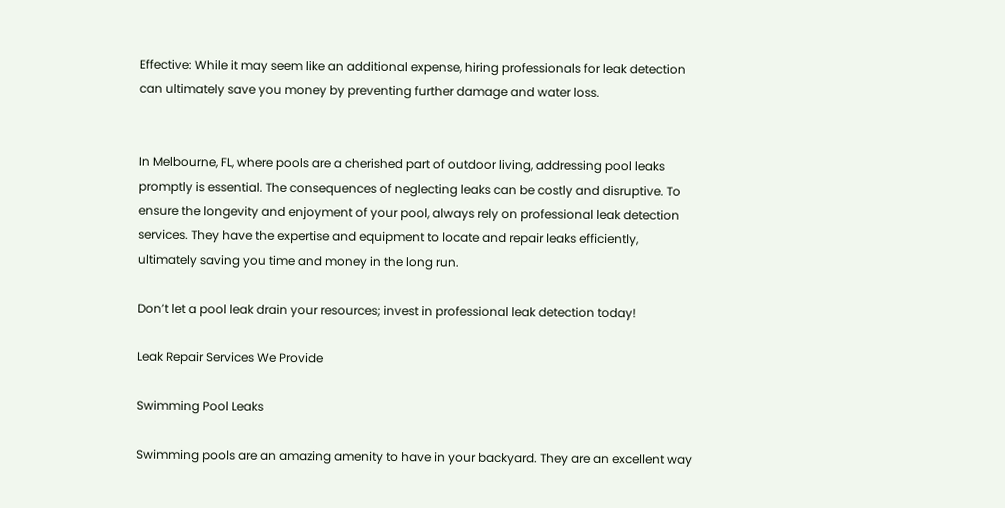Effective: While it may seem like an additional expense, hiring professionals for leak detection can ultimately save you money by preventing further damage and water loss.


In Melbourne, FL, where pools are a cherished part of outdoor living, addressing pool leaks promptly is essential. The consequences of neglecting leaks can be costly and disruptive. To ensure the longevity and enjoyment of your pool, always rely on professional leak detection services. They have the expertise and equipment to locate and repair leaks efficiently, ultimately saving you time and money in the long run.

Don’t let a pool leak drain your resources; invest in professional leak detection today!

Leak Repair Services We Provide

Swimming Pool Leaks

Swimming pools are an amazing amenity to have in your backyard. They are an excellent way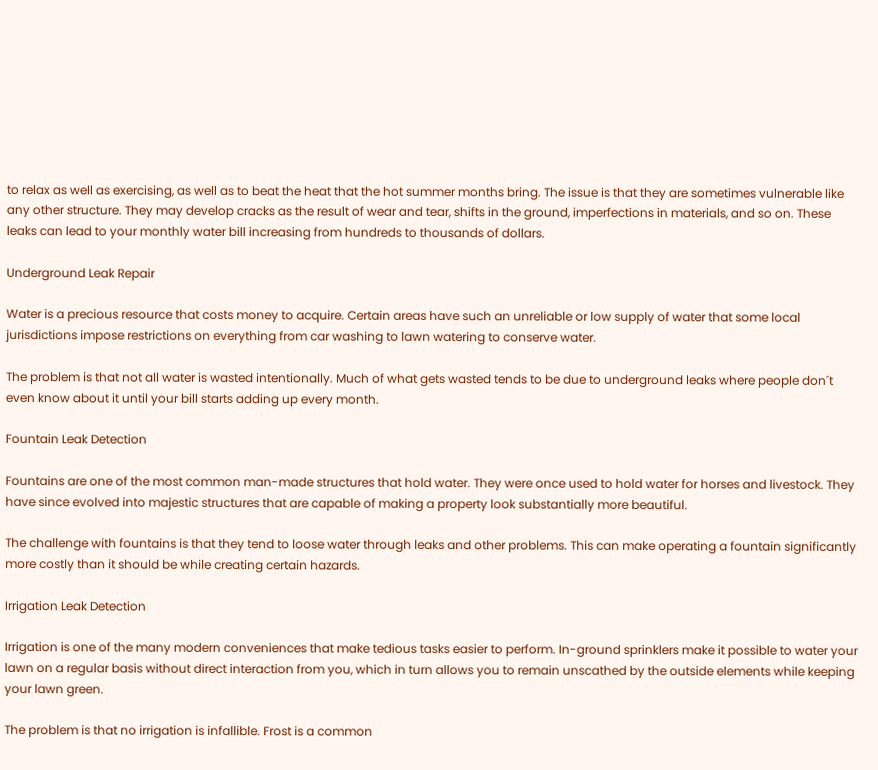to relax as well as exercising, as well as to beat the heat that the hot summer months bring. The issue is that they are sometimes vulnerable like any other structure. They may develop cracks as the result of wear and tear, shifts in the ground, imperfections in materials, and so on. These leaks can lead to your monthly water bill increasing from hundreds to thousands of dollars.

Underground Leak Repair

Water is a precious resource that costs money to acquire. Certain areas have such an unreliable or low supply of water that some local jurisdictions impose restrictions on everything from car washing to lawn watering to conserve water.

The problem is that not all water is wasted intentionally. Much of what gets wasted tends to be due to underground leaks where people don´t even know about it until your bill starts adding up every month.

Fountain Leak Detection

Fountains are one of the most common man-made structures that hold water. They were once used to hold water for horses and livestock. They have since evolved into majestic structures that are capable of making a property look substantially more beautiful.

The challenge with fountains is that they tend to loose water through leaks and other problems. This can make operating a fountain significantly more costly than it should be while creating certain hazards.

Irrigation Leak Detection

Irrigation is one of the many modern conveniences that make tedious tasks easier to perform. In-ground sprinklers make it possible to water your lawn on a regular basis without direct interaction from you, which in turn allows you to remain unscathed by the outside elements while keeping your lawn green.

The problem is that no irrigation is infallible. Frost is a common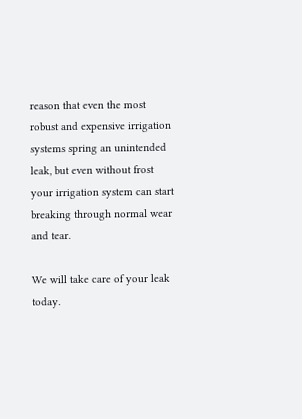reason that even the most robust and expensive irrigation systems spring an unintended leak, but even without frost your irrigation system can start breaking through normal wear and tear.

We will take care of your leak today.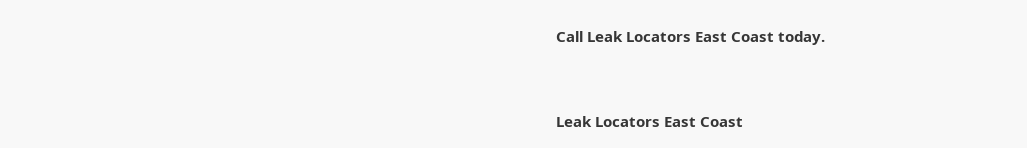Call Leak Locators East Coast today.


Leak Locators East Coast